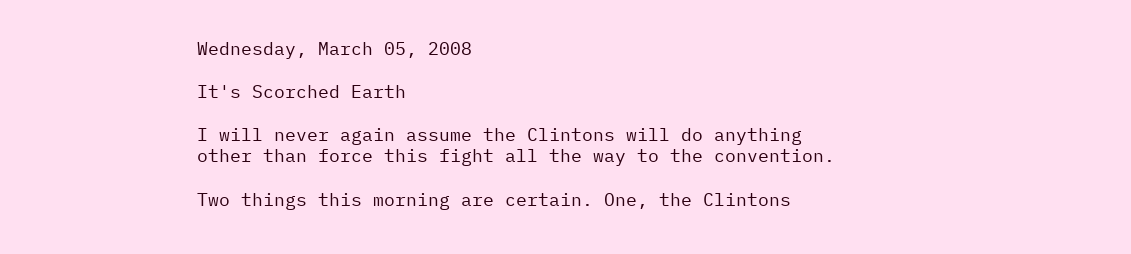Wednesday, March 05, 2008

It's Scorched Earth

I will never again assume the Clintons will do anything other than force this fight all the way to the convention.

Two things this morning are certain. One, the Clintons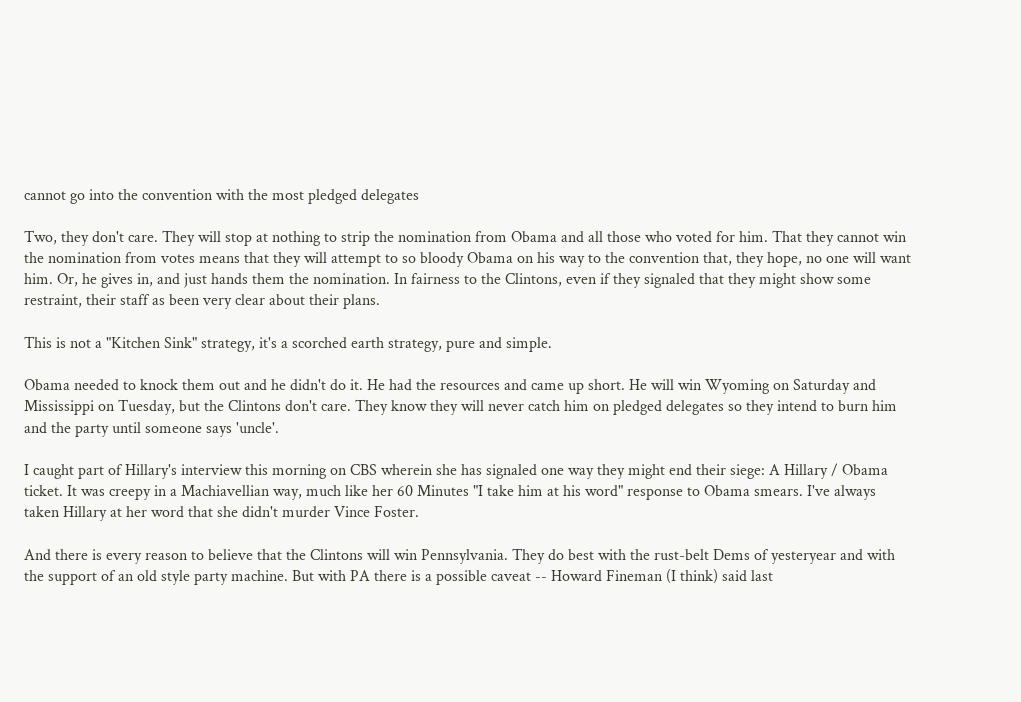cannot go into the convention with the most pledged delegates

Two, they don't care. They will stop at nothing to strip the nomination from Obama and all those who voted for him. That they cannot win the nomination from votes means that they will attempt to so bloody Obama on his way to the convention that, they hope, no one will want him. Or, he gives in, and just hands them the nomination. In fairness to the Clintons, even if they signaled that they might show some restraint, their staff as been very clear about their plans.

This is not a "Kitchen Sink" strategy, it's a scorched earth strategy, pure and simple.

Obama needed to knock them out and he didn't do it. He had the resources and came up short. He will win Wyoming on Saturday and Mississippi on Tuesday, but the Clintons don't care. They know they will never catch him on pledged delegates so they intend to burn him and the party until someone says 'uncle'.

I caught part of Hillary's interview this morning on CBS wherein she has signaled one way they might end their siege: A Hillary / Obama ticket. It was creepy in a Machiavellian way, much like her 60 Minutes "I take him at his word" response to Obama smears. I've always taken Hillary at her word that she didn't murder Vince Foster.

And there is every reason to believe that the Clintons will win Pennsylvania. They do best with the rust-belt Dems of yesteryear and with the support of an old style party machine. But with PA there is a possible caveat -- Howard Fineman (I think) said last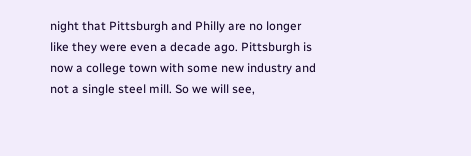night that Pittsburgh and Philly are no longer like they were even a decade ago. Pittsburgh is now a college town with some new industry and not a single steel mill. So we will see,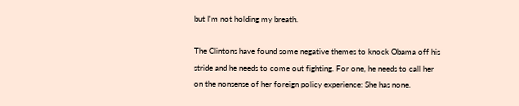but I'm not holding my breath.

The Clintons have found some negative themes to knock Obama off his stride and he needs to come out fighting. For one, he needs to call her on the nonsense of her foreign policy experience: She has none.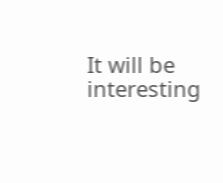It will be interesting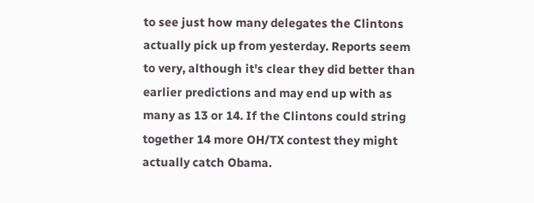to see just how many delegates the Clintons actually pick up from yesterday. Reports seem to very, although it's clear they did better than earlier predictions and may end up with as many as 13 or 14. If the Clintons could string together 14 more OH/TX contest they might actually catch Obama.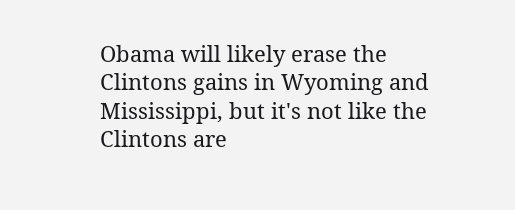Obama will likely erase the Clintons gains in Wyoming and Mississippi, but it's not like the Clintons are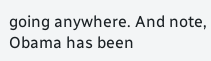going anywhere. And note, Obama has been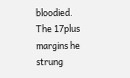bloodied. The 17plus margins he strung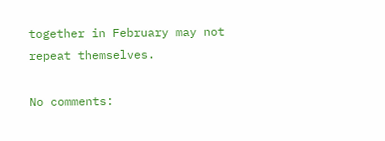together in February may not repeat themselves.

No comments: